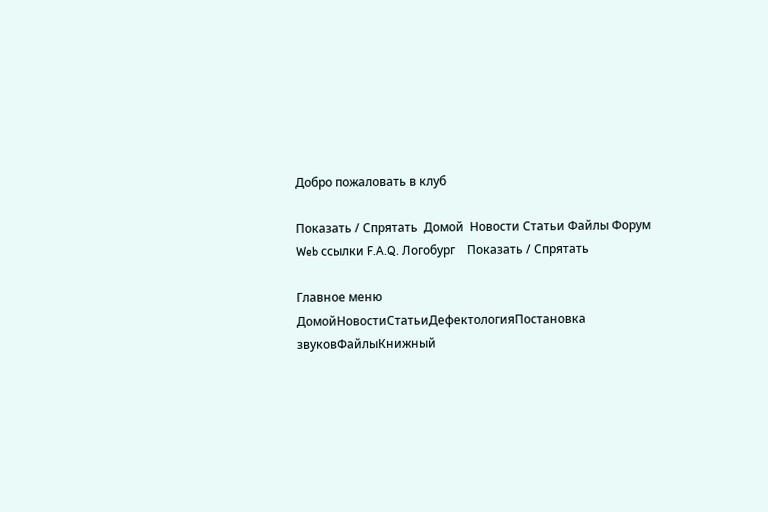Добро пожаловать в клуб

Показать / Спрятать  Домой  Новости Статьи Файлы Форум Web ссылки F.A.Q. Логобург    Показать / Спрятать

Главное меню
ДомойНовостиСтатьиДефектологияПостановка звуковФайлыКнижный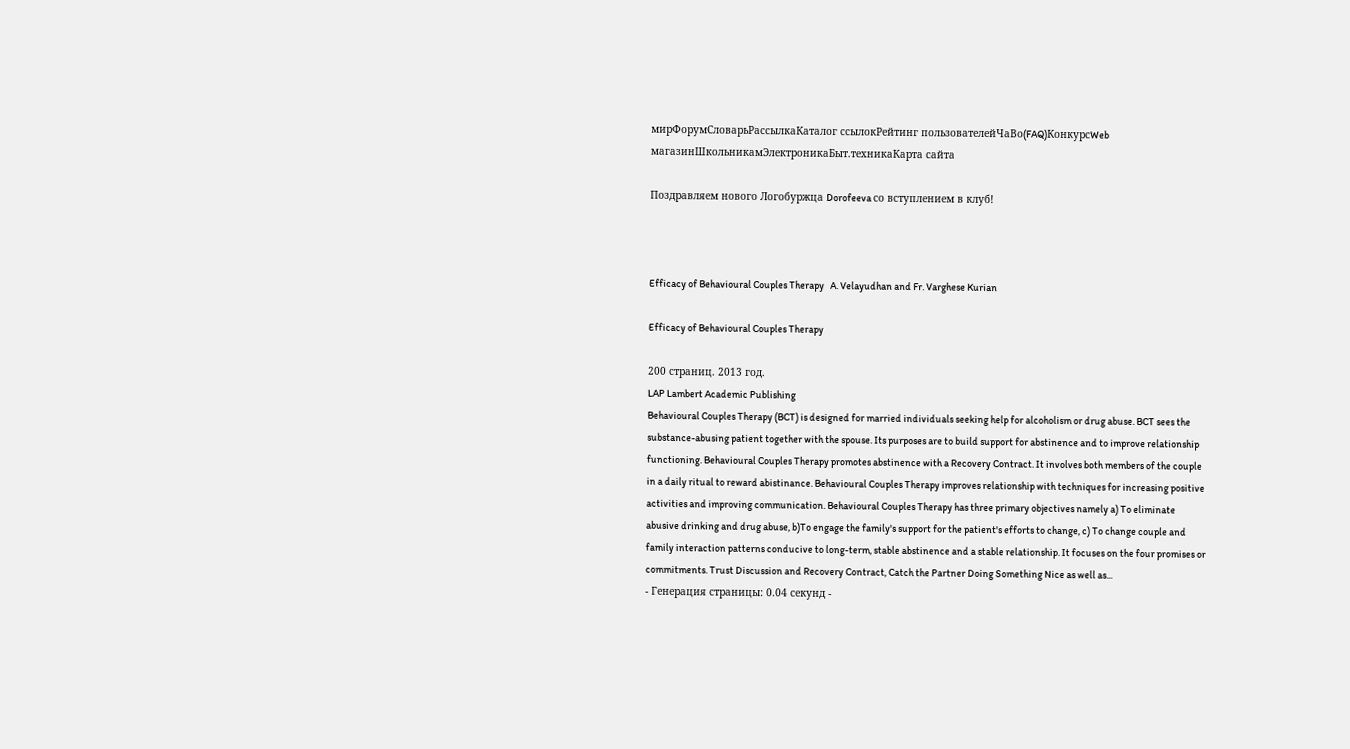мирФорумСловарьРассылкаКаталог ссылокРейтинг пользователейЧаВо(FAQ)КонкурсWeb магазинШкольникамЭлектроникаБыт.техникаКарта сайта

Поздравляем нового Логобуржца Dorofeeva со вступлением в клуб!



Efficacy of Behavioural Couples Therapy   A. Velayudhan and Fr. Varghese Kurian

Efficacy of Behavioural Couples Therapy

200 страниц. 2013 год.
LAP Lambert Academic Publishing
Behavioural Couples Therapy (BCT) is designed for married individuals seeking help for alcoholism or drug abuse. BCT sees the substance-abusing patient together with the spouse. Its purposes are to build support for abstinence and to improve relationship functioning. Behavioural Couples Therapy promotes abstinence with a Recovery Contract. It involves both members of the couple in a daily ritual to reward abistinance. Behavioural Couples Therapy improves relationship with techniques for increasing positive activities and improving communication. Behavioural Couples Therapy has three primary objectives namely a) To eliminate abusive drinking and drug abuse, b)To engage the family's support for the patient's efforts to change, c) To change couple and family interaction patterns conducive to long-term, stable abstinence and a stable relationship. It focuses on the four promises or commitments. Trust Discussion and Recovery Contract, Catch the Partner Doing Something Nice as well as...
- Генерация страницы: 0.04 секунд -